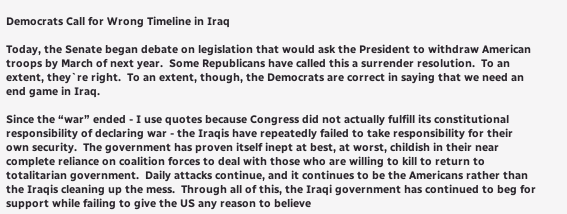Democrats Call for Wrong Timeline in Iraq

Today, the Senate began debate on legislation that would ask the President to withdraw American troops by March of next year.  Some Republicans have called this a surrender resolution.  To an extent, they`re right.  To an extent, though, the Democrats are correct in saying that we need an end game in Iraq.

Since the “war” ended - I use quotes because Congress did not actually fulfill its constitutional responsibility of declaring war - the Iraqis have repeatedly failed to take responsibility for their own security.  The government has proven itself inept at best, at worst, childish in their near complete reliance on coalition forces to deal with those who are willing to kill to return to totalitarian government.  Daily attacks continue, and it continues to be the Americans rather than the Iraqis cleaning up the mess.  Through all of this, the Iraqi government has continued to beg for support while failing to give the US any reason to believe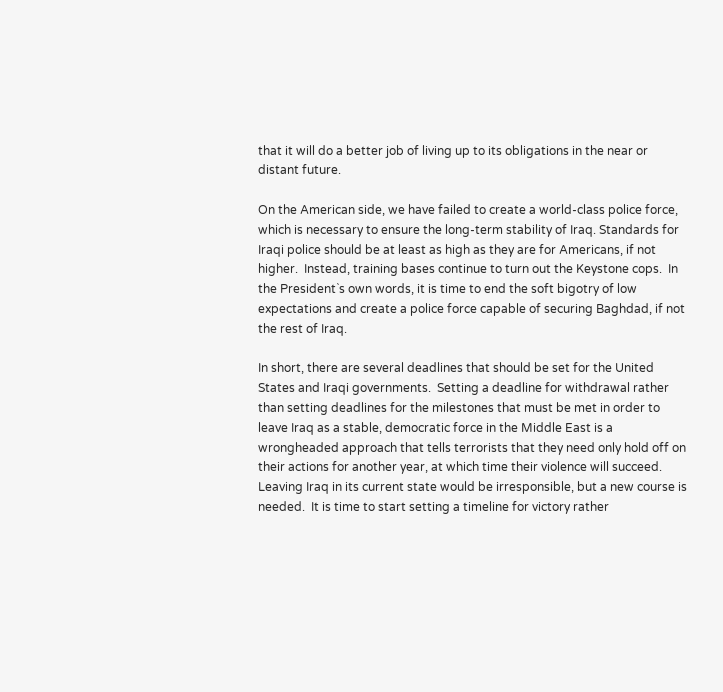that it will do a better job of living up to its obligations in the near or distant future.

On the American side, we have failed to create a world-class police force, which is necessary to ensure the long-term stability of Iraq. Standards for Iraqi police should be at least as high as they are for Americans, if not higher.  Instead, training bases continue to turn out the Keystone cops.  In the President`s own words, it is time to end the soft bigotry of low expectations and create a police force capable of securing Baghdad, if not the rest of Iraq.

In short, there are several deadlines that should be set for the United States and Iraqi governments.  Setting a deadline for withdrawal rather than setting deadlines for the milestones that must be met in order to leave Iraq as a stable, democratic force in the Middle East is a wrongheaded approach that tells terrorists that they need only hold off on their actions for another year, at which time their violence will succeed.  Leaving Iraq in its current state would be irresponsible, but a new course is needed.  It is time to start setting a timeline for victory rather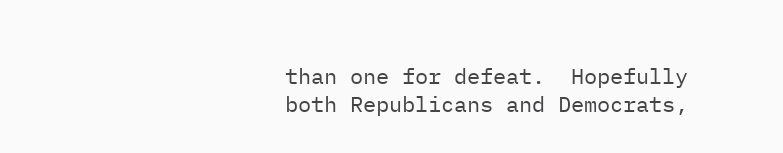than one for defeat.  Hopefully both Republicans and Democrats,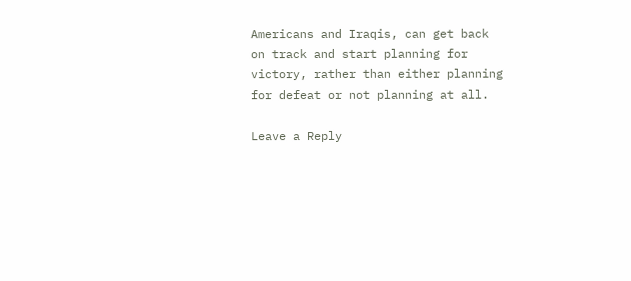Americans and Iraqis, can get back on track and start planning for victory, rather than either planning for defeat or not planning at all.

Leave a Reply